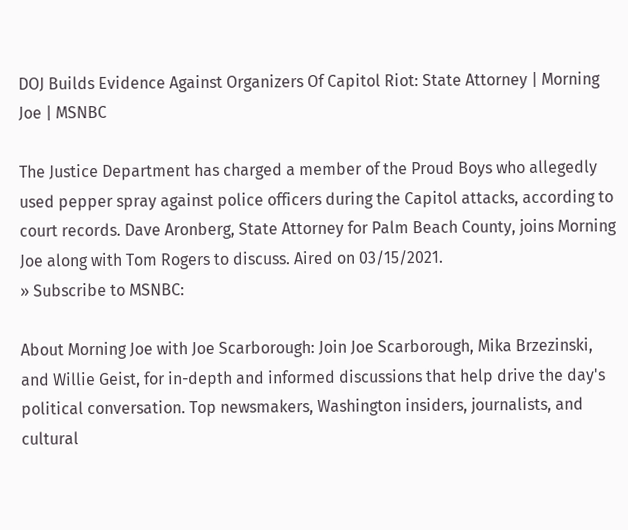DOJ Builds Evidence Against Organizers Of Capitol Riot: State Attorney | Morning Joe | MSNBC

The Justice Department has charged a member of the Proud Boys who allegedly used pepper spray against police officers during the Capitol attacks, according to court records. Dave Aronberg, State Attorney for Palm Beach County, joins Morning Joe along with Tom Rogers to discuss. Aired on 03/15/2021.
» Subscribe to MSNBC:

About Morning Joe with Joe Scarborough: Join Joe Scarborough, Mika Brzezinski, and Willie Geist, for in-depth and informed discussions that help drive the day's political conversation. Top newsmakers, Washington insiders, journalists, and cultural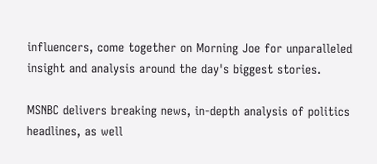influencers, come together on Morning Joe for unparalleled insight and analysis around the day's biggest stories.

MSNBC delivers breaking news, in-depth analysis of politics headlines, as well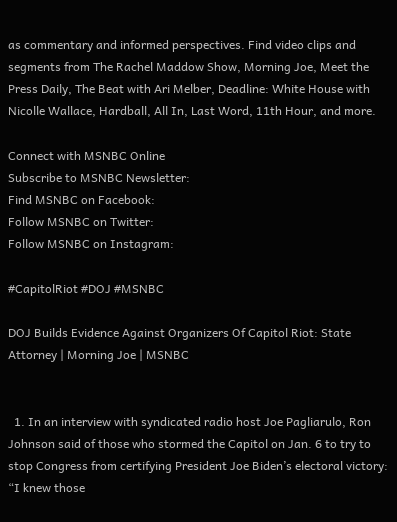as commentary and informed perspectives. Find video clips and segments from The Rachel Maddow Show, Morning Joe, Meet the Press Daily, The Beat with Ari Melber, Deadline: White House with Nicolle Wallace, Hardball, All In, Last Word, 11th Hour, and more.

Connect with MSNBC Online
Subscribe to MSNBC Newsletter:
Find MSNBC on Facebook:
Follow MSNBC on Twitter:
Follow MSNBC on Instagram:

#CapitolRiot #DOJ #MSNBC

DOJ Builds Evidence Against Organizers Of Capitol Riot: State Attorney | Morning Joe | MSNBC


  1. In an interview with syndicated radio host Joe Pagliarulo, Ron Johnson said of those who stormed the Capitol on Jan. 6 to try to stop Congress from certifying President Joe Biden’s electoral victory: “I knew those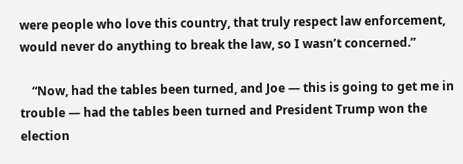were people who love this country, that truly respect law enforcement, would never do anything to break the law, so I wasn’t concerned.”

    “Now, had the tables been turned, and Joe — this is going to get me in trouble — had the tables been turned and President Trump won the election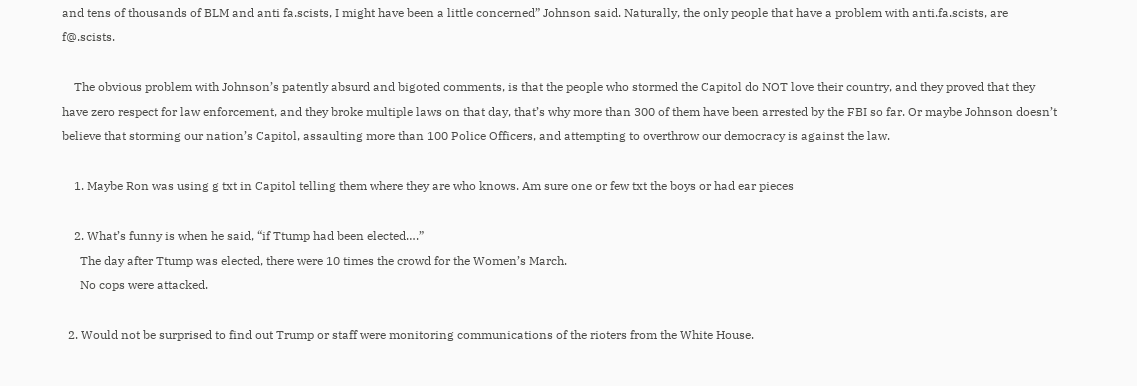and tens of thousands of BLM and anti fa.scists, I might have been a little concerned” Johnson said. Naturally, the only people that have a problem with anti.fa.scists, are f@.scists.

    The obvious problem with Johnson’s patently absurd and bigoted comments, is that the people who stormed the Capitol do NOT love their country, and they proved that they have zero respect for law enforcement, and they broke multiple laws on that day, that’s why more than 300 of them have been arrested by the FBI so far. Or maybe Johnson doesn’t believe that storming our nation’s Capitol, assaulting more than 100 Police Officers, and attempting to overthrow our democracy is against the law.

    1. Maybe Ron was using g txt in Capitol telling them where they are who knows. Am sure one or few txt the boys or had ear pieces

    2. What’s funny is when he said, “if Ttump had been elected….”
      The day after Ttump was elected, there were 10 times the crowd for the Women’s March.
      No cops were attacked.

  2. Would not be surprised to find out Trump or staff were monitoring communications of the rioters from the White House.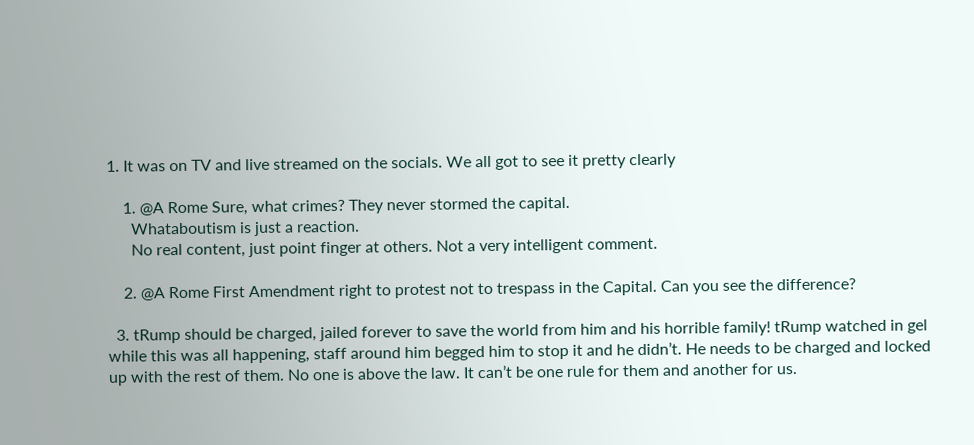1. It was on TV and live streamed on the socials. We all got to see it pretty clearly

    1. @A Rome Sure, what crimes? They never stormed the capital.
      Whataboutism is just a reaction.
      No real content, just point finger at others. Not a very intelligent comment.

    2. @A Rome First Amendment right to protest not to trespass in the Capital. Can you see the difference?

  3. tRump should be charged, jailed forever to save the world from him and his horrible family! tRump watched in gel while this was all happening, staff around him begged him to stop it and he didn’t. He needs to be charged and locked up with the rest of them. No one is above the law. It can’t be one rule for them and another for us.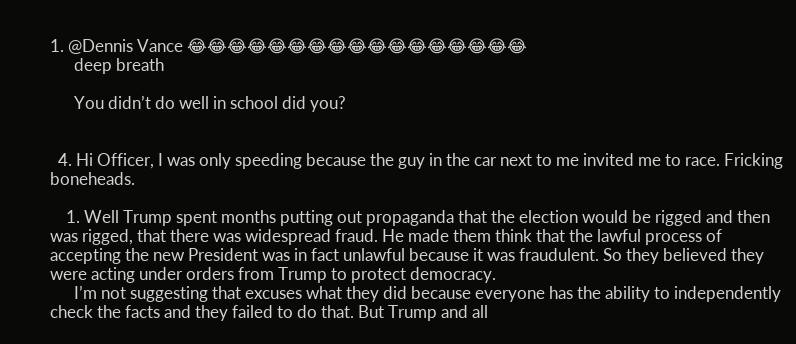1. @Dennis Vance 😂😂😂😂😂😂😂😂😂😂😂😂😂😂😂😂😂
      deep breath

      You didn’t do well in school did you?


  4. Hi Officer, I was only speeding because the guy in the car next to me invited me to race. Fricking boneheads.

    1. Well Trump spent months putting out propaganda that the election would be rigged and then was rigged, that there was widespread fraud. He made them think that the lawful process of accepting the new President was in fact unlawful because it was fraudulent. So they believed they were acting under orders from Trump to protect democracy.
      I’m not suggesting that excuses what they did because everyone has the ability to independently check the facts and they failed to do that. But Trump and all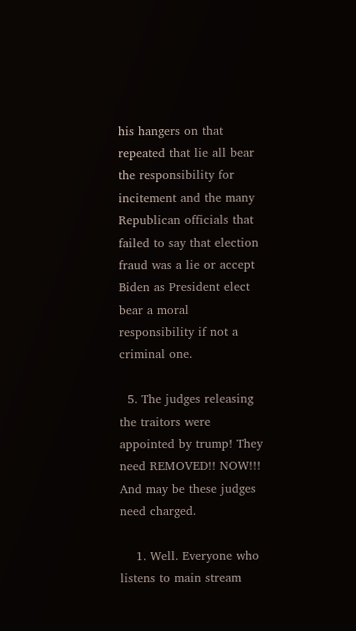his hangers on that repeated that lie all bear the responsibility for incitement and the many Republican officials that failed to say that election fraud was a lie or accept Biden as President elect bear a moral responsibility if not a criminal one.

  5. The judges releasing the traitors were appointed by trump! They need REMOVED!! NOW!!! And may be these judges need charged.

    1. Well. Everyone who listens to main stream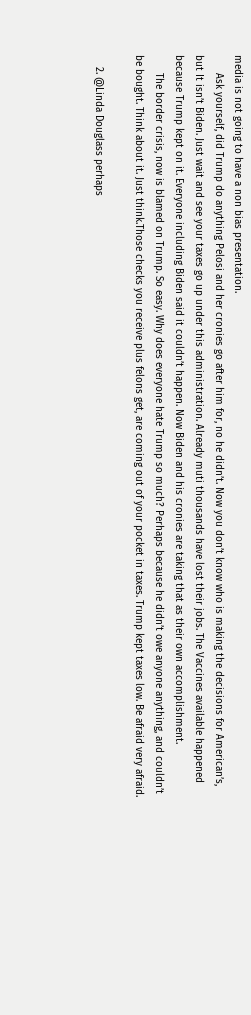media is not going to have a non bias presentation.
      Ask yourself, did Trump do anything Pelosi and her cronies go after him for, no he didn’t. Now you don’t know who is making the decisions for American’s, but It isn’t Biden. Just wait and see your taxes go up under this administration. Already muti thousands have lost their jobs. The Vaccines available happened because Trump kept on it. Everyone including Biden said it couldn’t happen. Now Biden and his cronies are taking that as their own accomplishment.
      The border crisis, now is blamed on Trump. So easy. Why does everyone hate Trump so much? Perhaps because he didn’t owe anyone anything, and couldn’t be bought. Think about it. Just think.Those checks you receive plus felons get, are coming out of your pocket in taxes. Trump kept taxes low. Be afraid very afraid.

    2. @Linda Douglass perhaps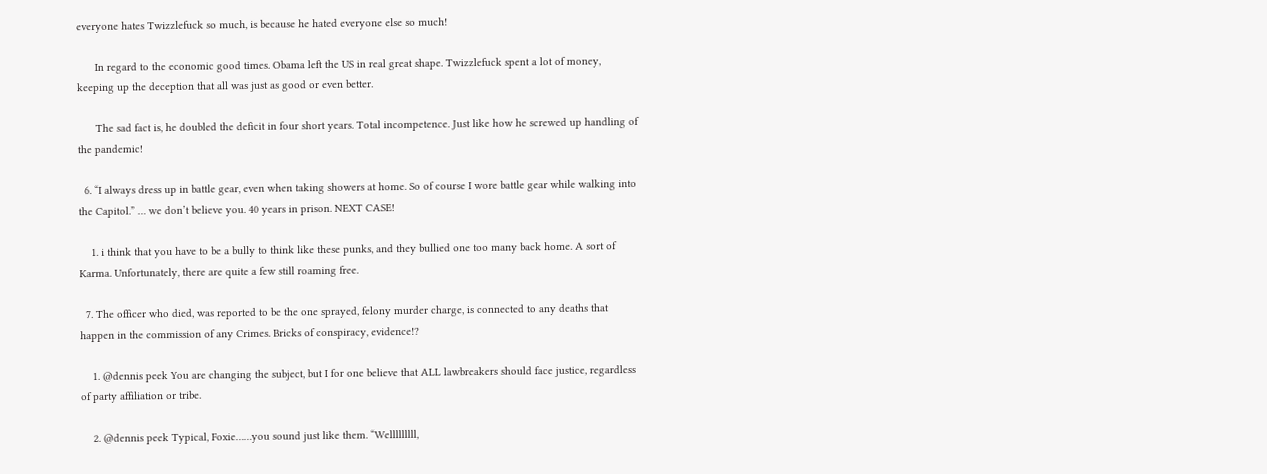everyone hates Twizzlefuck so much, is because he hated everyone else so much!

      In regard to the economic good times. Obama left the US in real great shape. Twizzlefuck spent a lot of money, keeping up the deception that all was just as good or even better.

      The sad fact is, he doubled the deficit in four short years. Total incompetence. Just like how he screwed up handling of the pandemic!

  6. “I always dress up in battle gear, even when taking showers at home. So of course I wore battle gear while walking into the Capitol.” … we don’t believe you. 40 years in prison. NEXT CASE!

    1. i think that you have to be a bully to think like these punks, and they bullied one too many back home. A sort of Karma. Unfortunately, there are quite a few still roaming free.

  7. The officer who died, was reported to be the one sprayed, felony murder charge, is connected to any deaths that happen in the commission of any Crimes. Bricks of conspiracy, evidence!?

    1. @dennis peek You are changing the subject, but I for one believe that ALL lawbreakers should face justice, regardless of party affiliation or tribe.

    2. @dennis peek Typical, Foxie……you sound just like them. “Welllllllll,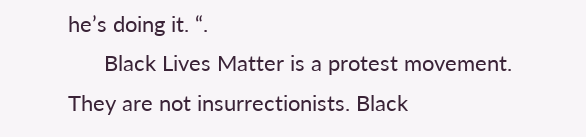he’s doing it. “.
      Black Lives Matter is a protest movement. They are not insurrectionists. Black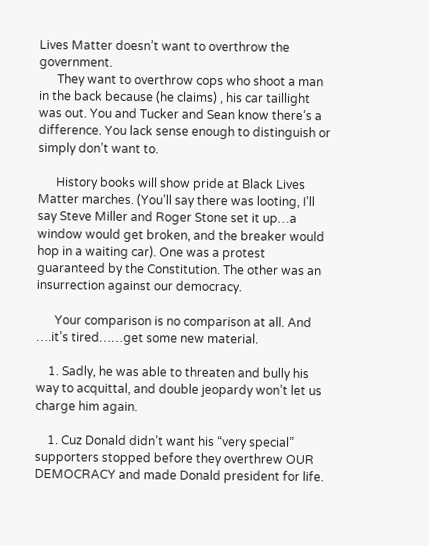Lives Matter doesn’t want to overthrow the government.
      They want to overthrow cops who shoot a man in the back because (he claims) , his car taillight was out. You and Tucker and Sean know there’s a difference. You lack sense enough to distinguish or simply don’t want to.

      History books will show pride at Black Lives Matter marches. (You’ll say there was looting, I’ll say Steve Miller and Roger Stone set it up…a window would get broken, and the breaker would hop in a waiting car). One was a protest guaranteed by the Constitution. The other was an insurrection against our democracy.

      Your comparison is no comparison at all. And ….it’s tired……get some new material.

    1. Sadly, he was able to threaten and bully his way to acquittal, and double jeopardy won’t let us charge him again.

    1. Cuz Donald didn’t want his “very special” supporters stopped before they overthrew OUR DEMOCRACY and made Donald president for life.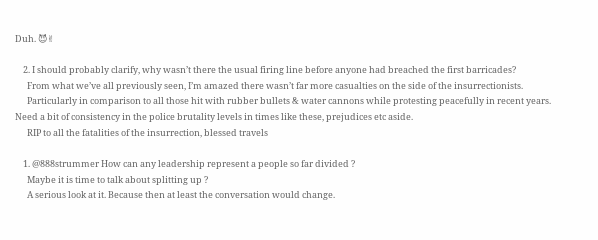Duh. 😈✌

    2. I should probably clarify, why wasn’t there the usual firing line before anyone had breached the first barricades?
      From what we’ve all previously seen, I’m amazed there wasn’t far more casualties on the side of the insurrectionists.
      Particularly in comparison to all those hit with rubber bullets & water cannons while protesting peacefully in recent years. Need a bit of consistency in the police brutality levels in times like these, prejudices etc aside.
      RIP to all the fatalities of the insurrection, blessed travels

    1. @888strummer How can any leadership represent a people so far divided ?
      Maybe it is time to talk about splitting up ?
      A serious look at it. Because then at least the conversation would change.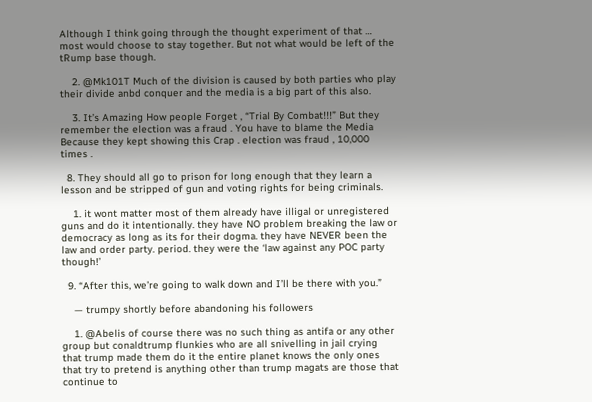Although I think going through the thought experiment of that … most would choose to stay together. But not what would be left of the tRump base though.

    2. @Mk101T Much of the division is caused by both parties who play their divide anbd conquer and the media is a big part of this also.

    3. It’s Amazing How people Forget , “Trial By Combat!!!” But they remember the election was a fraud . You have to blame the Media Because they kept showing this Crap . election was fraud , 10,000 times .

  8. They should all go to prison for long enough that they learn a lesson and be stripped of gun and voting rights for being criminals.

    1. it wont matter most of them already have illigal or unregistered guns and do it intentionally. they have NO problem breaking the law or democracy as long as its for their dogma. they have NEVER been the law and order party. period. they were the ‘law against any POC party though!’

  9. “After this, we’re going to walk down and I’ll be there with you.”

    — trumpy shortly before abandoning his followers

    1. @Abelis of course there was no such thing as antifa or any other group but conaldtrump flunkies who are all snivelling in jail crying that trump made them do it the entire planet knows the only ones that try to pretend is anything other than trump magats are those that continue to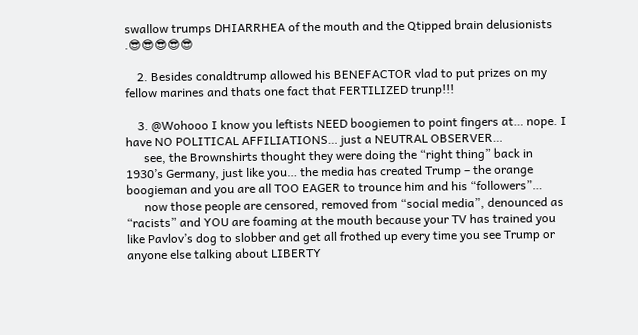swallow trumps DHIARRHEA of the mouth and the Qtipped brain delusionists .😎😎😎😎😎

    2. Besides conaldtrump allowed his BENEFACTOR vlad to put prizes on my fellow marines and thats one fact that FERTILIZED trunp!!!

    3. @Wohooo I know you leftists NEED boogiemen to point fingers at… nope. I have NO POLITICAL AFFILIATIONS… just a NEUTRAL OBSERVER…
      see, the Brownshirts thought they were doing the “right thing” back in 1930’s Germany, just like you… the media has created Trump – the orange boogieman and you are all TOO EAGER to trounce him and his “followers”…
      now those people are censored, removed from “social media”, denounced as “racists” and YOU are foaming at the mouth because your TV has trained you like Pavlov’s dog to slobber and get all frothed up every time you see Trump or anyone else talking about LIBERTY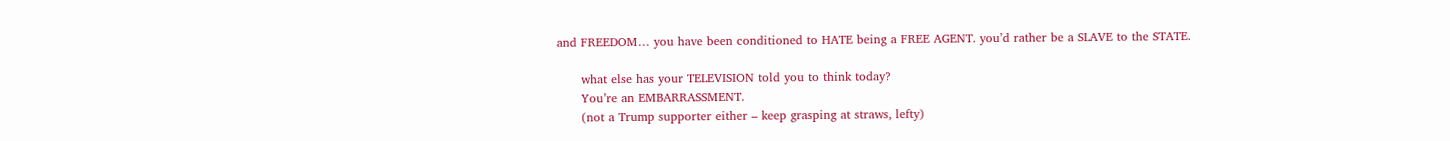and FREEDOM… you have been conditioned to HATE being a FREE AGENT. you’d rather be a SLAVE to the STATE.

      what else has your TELEVISION told you to think today?
      You’re an EMBARRASSMENT.
      (not a Trump supporter either – keep grasping at straws, lefty)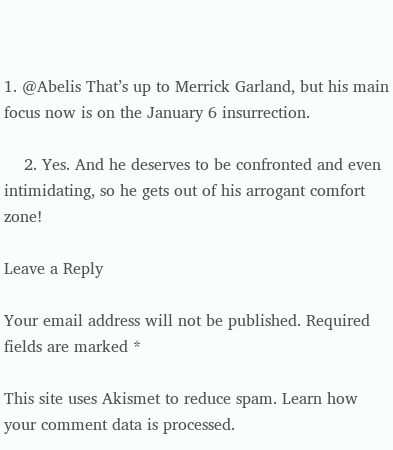1. @Abelis That’s up to Merrick Garland, but his main focus now is on the January 6 insurrection.

    2. Yes. And he deserves to be confronted and even intimidating, so he gets out of his arrogant comfort zone!

Leave a Reply

Your email address will not be published. Required fields are marked *

This site uses Akismet to reduce spam. Learn how your comment data is processed.